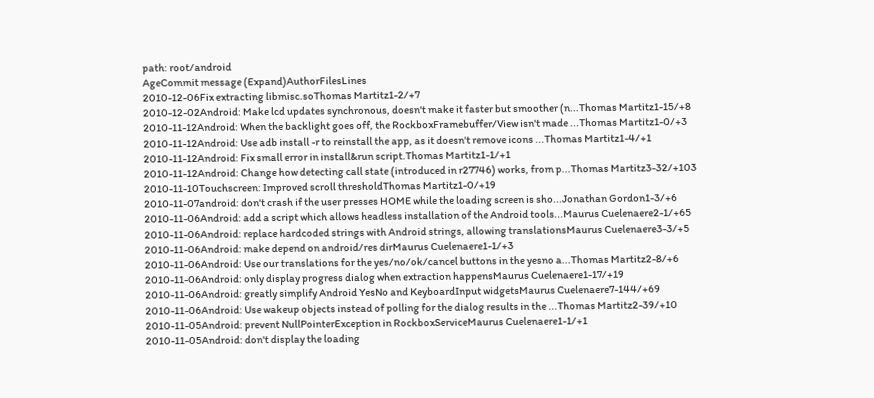path: root/android
AgeCommit message (Expand)AuthorFilesLines
2010-12-06Fix extracting libmisc.soThomas Martitz1-2/+7
2010-12-02Android: Make lcd updates synchronous, doesn't make it faster but smoother (n...Thomas Martitz1-15/+8
2010-11-12Android: When the backlight goes off, the RockboxFramebuffer/View isn't made ...Thomas Martitz1-0/+3
2010-11-12Android: Use adb install -r to reinstall the app, as it doesn't remove icons ...Thomas Martitz1-4/+1
2010-11-12Android: Fix small error in install&run script.Thomas Martitz1-1/+1
2010-11-12Android: Change how detecting call state (introduced in r27746) works, from p...Thomas Martitz3-32/+103
2010-11-10Touchscreen: Improved scroll thresholdThomas Martitz1-0/+19
2010-11-07android: don't crash if the user presses HOME while the loading screen is sho...Jonathan Gordon1-3/+6
2010-11-06Android: add a script which allows headless installation of the Android tools...Maurus Cuelenaere2-1/+65
2010-11-06Android: replace hardcoded strings with Android strings, allowing translationsMaurus Cuelenaere3-3/+5
2010-11-06Android: make depend on android/res dirMaurus Cuelenaere1-1/+3
2010-11-06Android: Use our translations for the yes/no/ok/cancel buttons in the yesno a...Thomas Martitz2-8/+6
2010-11-06Android: only display progress dialog when extraction happensMaurus Cuelenaere1-17/+19
2010-11-06Android: greatly simplify Android YesNo and KeyboardInput widgetsMaurus Cuelenaere7-144/+69
2010-11-06Android: Use wakeup objects instead of polling for the dialog results in the ...Thomas Martitz2-39/+10
2010-11-05Android: prevent NullPointerException in RockboxServiceMaurus Cuelenaere1-1/+1
2010-11-05Android: don't display the loading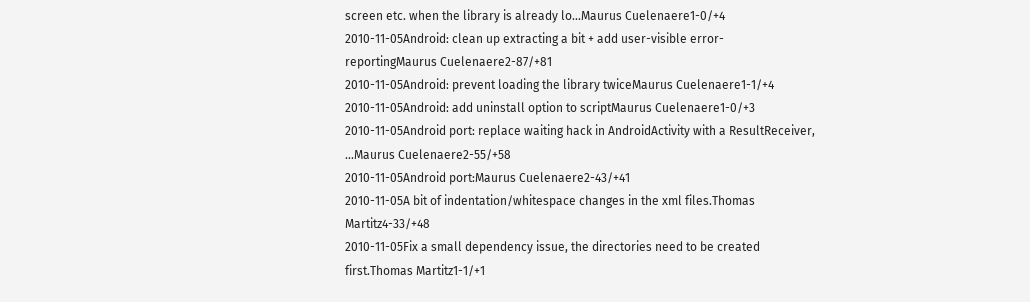screen etc. when the library is already lo...Maurus Cuelenaere1-0/+4
2010-11-05Android: clean up extracting a bit + add user-visible error-reportingMaurus Cuelenaere2-87/+81
2010-11-05Android: prevent loading the library twiceMaurus Cuelenaere1-1/+4
2010-11-05Android: add uninstall option to scriptMaurus Cuelenaere1-0/+3
2010-11-05Android port: replace waiting hack in AndroidActivity with a ResultReceiver, ...Maurus Cuelenaere2-55/+58
2010-11-05Android port:Maurus Cuelenaere2-43/+41
2010-11-05A bit of indentation/whitespace changes in the xml files.Thomas Martitz4-33/+48
2010-11-05Fix a small dependency issue, the directories need to be created first.Thomas Martitz1-1/+1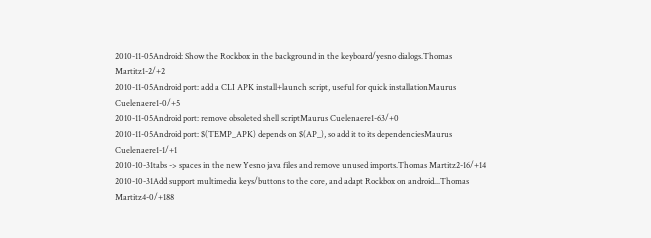2010-11-05Android: Show the Rockbox in the background in the keyboard/yesno dialogs.Thomas Martitz1-2/+2
2010-11-05Android port: add a CLI APK install+launch script, useful for quick installationMaurus Cuelenaere1-0/+5
2010-11-05Android port: remove obsoleted shell scriptMaurus Cuelenaere1-63/+0
2010-11-05Android port: $(TEMP_APK) depends on $(AP_), so add it to its dependenciesMaurus Cuelenaere1-1/+1
2010-10-31tabs -> spaces in the new Yesno java files and remove unused imports.Thomas Martitz2-16/+14
2010-10-31Add support multimedia keys/buttons to the core, and adapt Rockbox on android...Thomas Martitz4-0/+188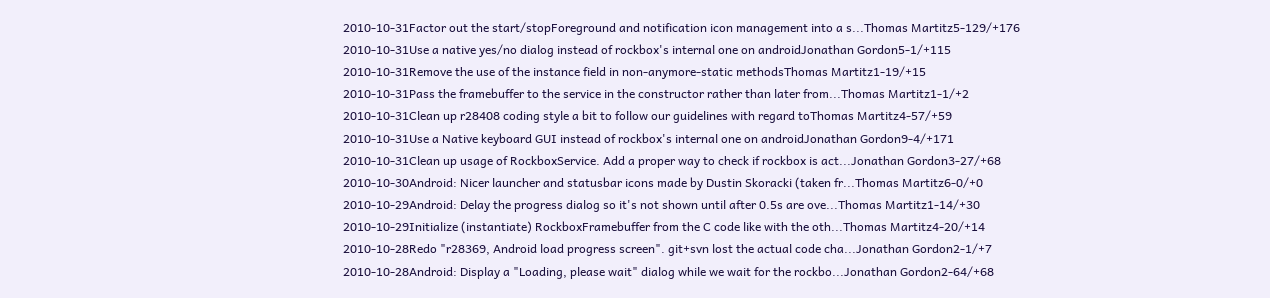2010-10-31Factor out the start/stopForeground and notification icon management into a s...Thomas Martitz5-129/+176
2010-10-31Use a native yes/no dialog instead of rockbox's internal one on androidJonathan Gordon5-1/+115
2010-10-31Remove the use of the instance field in non-anymore-static methodsThomas Martitz1-19/+15
2010-10-31Pass the framebuffer to the service in the constructor rather than later from...Thomas Martitz1-1/+2
2010-10-31Clean up r28408 coding style a bit to follow our guidelines with regard toThomas Martitz4-57/+59
2010-10-31Use a Native keyboard GUI instead of rockbox's internal one on androidJonathan Gordon9-4/+171
2010-10-31Clean up usage of RockboxService. Add a proper way to check if rockbox is act...Jonathan Gordon3-27/+68
2010-10-30Android: Nicer launcher and statusbar icons made by Dustin Skoracki (taken fr...Thomas Martitz6-0/+0
2010-10-29Android: Delay the progress dialog so it's not shown until after 0.5s are ove...Thomas Martitz1-14/+30
2010-10-29Initialize (instantiate) RockboxFramebuffer from the C code like with the oth...Thomas Martitz4-20/+14
2010-10-28Redo "r28369, Android load progress screen". git+svn lost the actual code cha...Jonathan Gordon2-1/+7
2010-10-28Android: Display a "Loading, please wait" dialog while we wait for the rockbo...Jonathan Gordon2-64/+68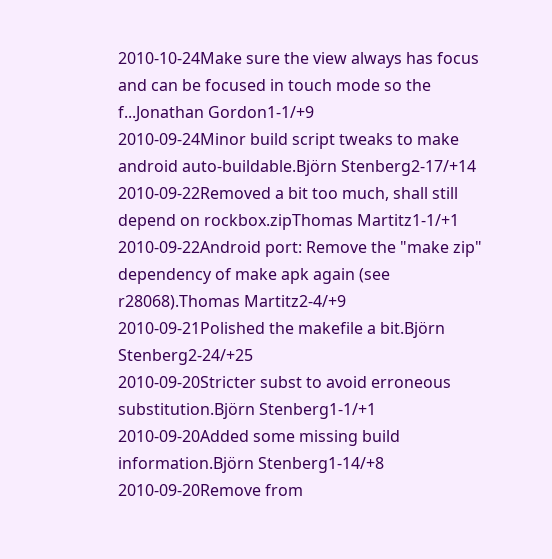2010-10-24Make sure the view always has focus and can be focused in touch mode so the f...Jonathan Gordon1-1/+9
2010-09-24Minor build script tweaks to make android auto-buildable.Björn Stenberg2-17/+14
2010-09-22Removed a bit too much, shall still depend on rockbox.zipThomas Martitz1-1/+1
2010-09-22Android port: Remove the "make zip" dependency of make apk again (see r28068).Thomas Martitz2-4/+9
2010-09-21Polished the makefile a bit.Björn Stenberg2-24/+25
2010-09-20Stricter subst to avoid erroneous substitution.Björn Stenberg1-1/+1
2010-09-20Added some missing build information.Björn Stenberg1-14/+8
2010-09-20Remove from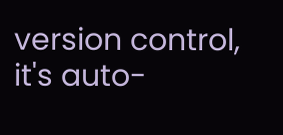version control, it's auto-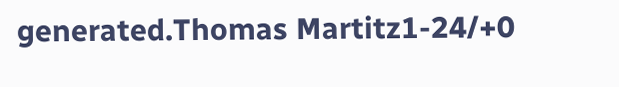generated.Thomas Martitz1-24/+0